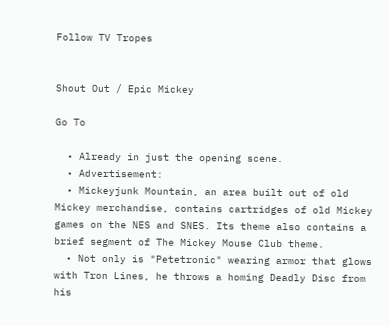Follow TV Tropes


Shout Out / Epic Mickey

Go To

  • Already in just the opening scene.
  • Advertisement:
  • Mickeyjunk Mountain, an area built out of old Mickey merchandise, contains cartridges of old Mickey games on the NES and SNES. Its theme also contains a brief segment of The Mickey Mouse Club theme.
  • Not only is "Petetronic" wearing armor that glows with Tron Lines, he throws a homing Deadly Disc from his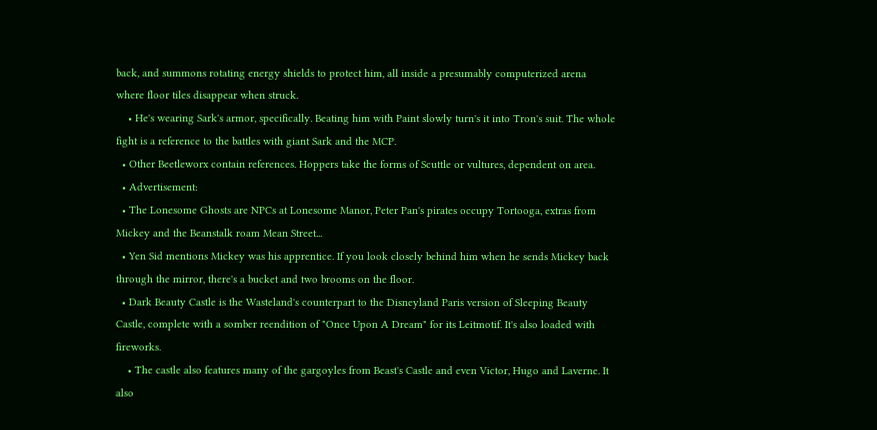back, and summons rotating energy shields to protect him, all inside a presumably computerized arena where floor tiles disappear when struck.
    • He's wearing Sark's armor, specifically. Beating him with Paint slowly turn's it into Tron's suit. The whole fight is a reference to the battles with giant Sark and the MCP.
  • Other Beetleworx contain references. Hoppers take the forms of Scuttle or vultures, dependent on area.
  • Advertisement:
  • The Lonesome Ghosts are NPCs at Lonesome Manor, Peter Pan's pirates occupy Tortooga, extras from Mickey and the Beanstalk roam Mean Street...
  • Yen Sid mentions Mickey was his apprentice. If you look closely behind him when he sends Mickey back through the mirror, there's a bucket and two brooms on the floor.
  • Dark Beauty Castle is the Wasteland's counterpart to the Disneyland Paris version of Sleeping Beauty Castle, complete with a somber reendition of "Once Upon A Dream" for its Leitmotif. It's also loaded with fireworks.
    • The castle also features many of the gargoyles from Beast's Castle and even Victor, Hugo and Laverne. It also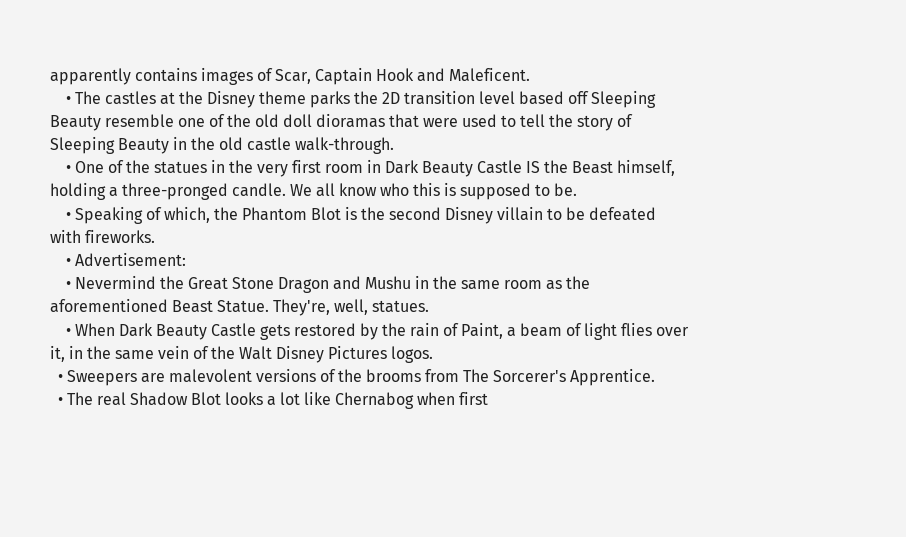apparently contains images of Scar, Captain Hook and Maleficent.
    • The castles at the Disney theme parks the 2D transition level based off Sleeping Beauty resemble one of the old doll dioramas that were used to tell the story of Sleeping Beauty in the old castle walk-through.
    • One of the statues in the very first room in Dark Beauty Castle IS the Beast himself, holding a three-pronged candle. We all know who this is supposed to be.
    • Speaking of which, the Phantom Blot is the second Disney villain to be defeated with fireworks.
    • Advertisement:
    • Nevermind the Great Stone Dragon and Mushu in the same room as the aforementioned Beast Statue. They're, well, statues.
    • When Dark Beauty Castle gets restored by the rain of Paint, a beam of light flies over it, in the same vein of the Walt Disney Pictures logos.
  • Sweepers are malevolent versions of the brooms from The Sorcerer's Apprentice.
  • The real Shadow Blot looks a lot like Chernabog when first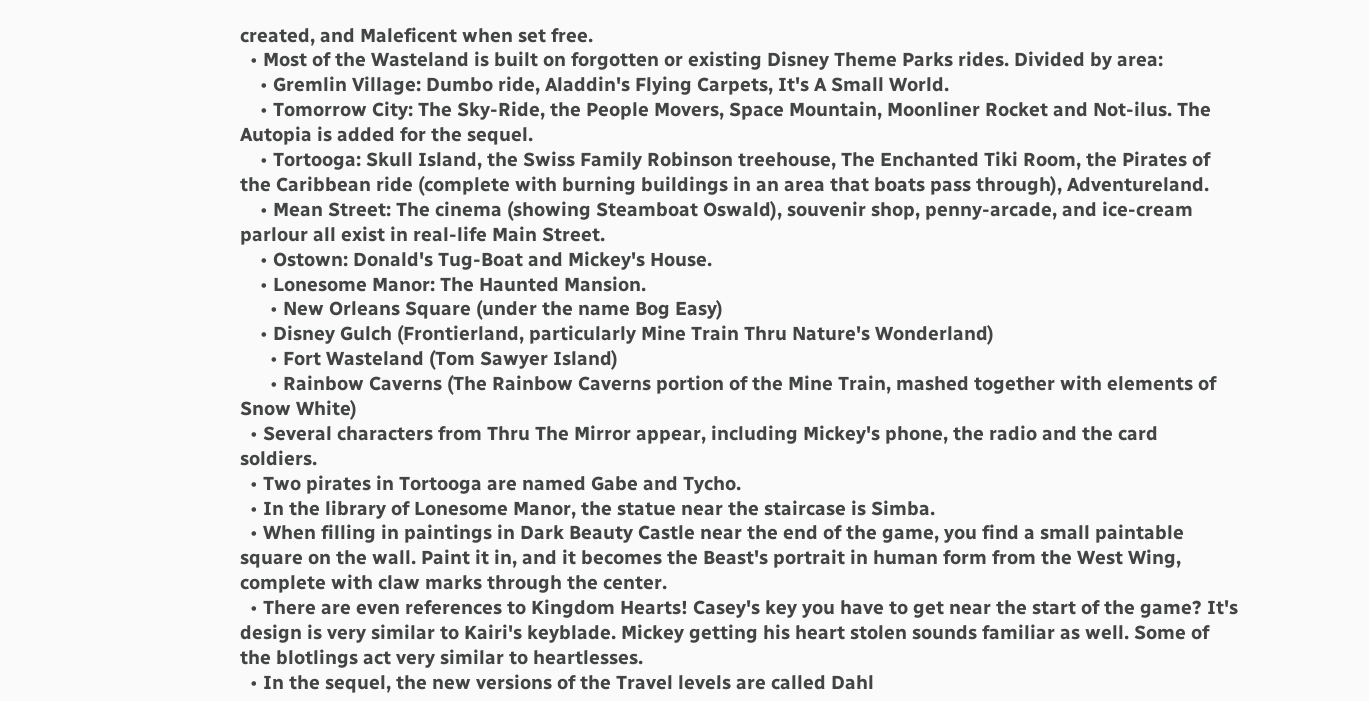created, and Maleficent when set free.
  • Most of the Wasteland is built on forgotten or existing Disney Theme Parks rides. Divided by area:
    • Gremlin Village: Dumbo ride, Aladdin's Flying Carpets, It's A Small World.
    • Tomorrow City: The Sky-Ride, the People Movers, Space Mountain, Moonliner Rocket and Not-ilus. The Autopia is added for the sequel.
    • Tortooga: Skull Island, the Swiss Family Robinson treehouse, The Enchanted Tiki Room, the Pirates of the Caribbean ride (complete with burning buildings in an area that boats pass through), Adventureland.
    • Mean Street: The cinema (showing Steamboat Oswald), souvenir shop, penny-arcade, and ice-cream parlour all exist in real-life Main Street.
    • Ostown: Donald's Tug-Boat and Mickey's House.
    • Lonesome Manor: The Haunted Mansion.
      • New Orleans Square (under the name Bog Easy)
    • Disney Gulch (Frontierland, particularly Mine Train Thru Nature's Wonderland)
      • Fort Wasteland (Tom Sawyer Island)
      • Rainbow Caverns (The Rainbow Caverns portion of the Mine Train, mashed together with elements of Snow White)
  • Several characters from Thru The Mirror appear, including Mickey's phone, the radio and the card soldiers.
  • Two pirates in Tortooga are named Gabe and Tycho.
  • In the library of Lonesome Manor, the statue near the staircase is Simba.
  • When filling in paintings in Dark Beauty Castle near the end of the game, you find a small paintable square on the wall. Paint it in, and it becomes the Beast's portrait in human form from the West Wing, complete with claw marks through the center.
  • There are even references to Kingdom Hearts! Casey's key you have to get near the start of the game? It's design is very similar to Kairi's keyblade. Mickey getting his heart stolen sounds familiar as well. Some of the blotlings act very similar to heartlesses.
  • In the sequel, the new versions of the Travel levels are called Dahl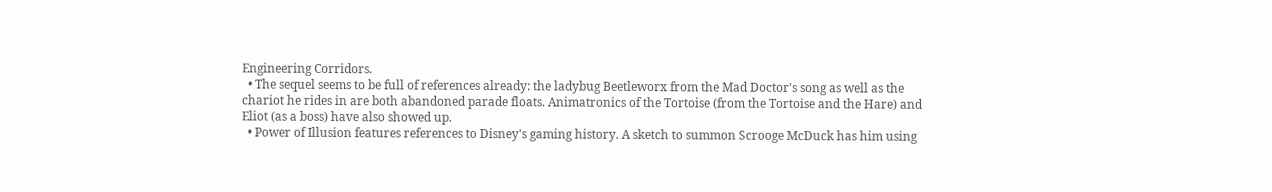Engineering Corridors.
  • The sequel seems to be full of references already: the ladybug Beetleworx from the Mad Doctor's song as well as the chariot he rides in are both abandoned parade floats. Animatronics of the Tortoise (from the Tortoise and the Hare) and Eliot (as a boss) have also showed up.
  • Power of Illusion features references to Disney's gaming history. A sketch to summon Scrooge McDuck has him using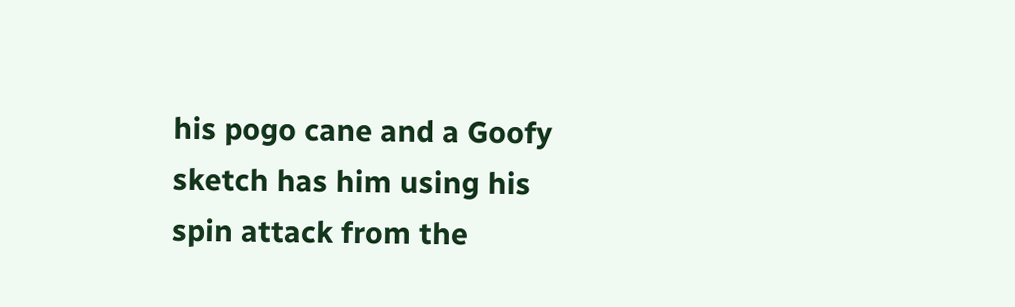his pogo cane and a Goofy sketch has him using his spin attack from the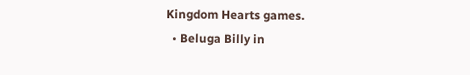Kingdom Hearts games.
  • Beluga Billy in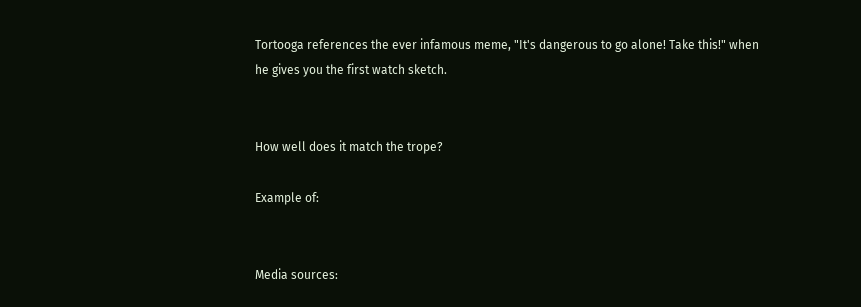Tortooga references the ever infamous meme, "It's dangerous to go alone! Take this!" when he gives you the first watch sketch.


How well does it match the trope?

Example of:


Media sources: